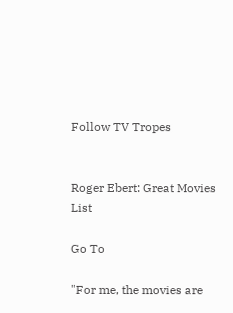Follow TV Tropes


Roger Ebert: Great Movies List

Go To

"For me, the movies are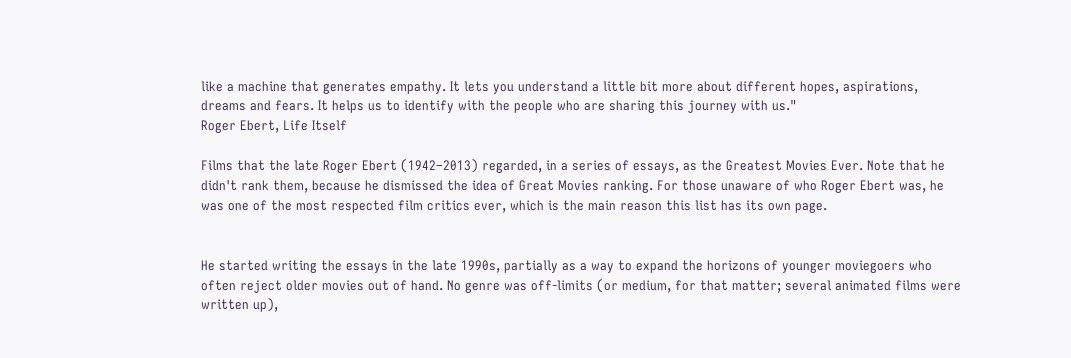like a machine that generates empathy. It lets you understand a little bit more about different hopes, aspirations, dreams and fears. It helps us to identify with the people who are sharing this journey with us."
Roger Ebert, Life Itself

Films that the late Roger Ebert (1942–2013) regarded, in a series of essays, as the Greatest Movies Ever. Note that he didn't rank them, because he dismissed the idea of Great Movies ranking. For those unaware of who Roger Ebert was, he was one of the most respected film critics ever, which is the main reason this list has its own page.


He started writing the essays in the late 1990s, partially as a way to expand the horizons of younger moviegoers who often reject older movies out of hand. No genre was off-limits (or medium, for that matter; several animated films were written up),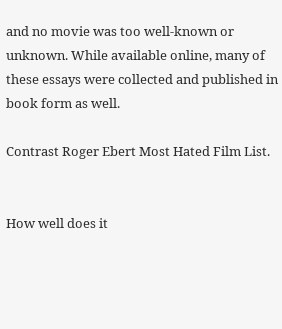and no movie was too well-known or unknown. While available online, many of these essays were collected and published in book form as well.

Contrast Roger Ebert Most Hated Film List.


How well does it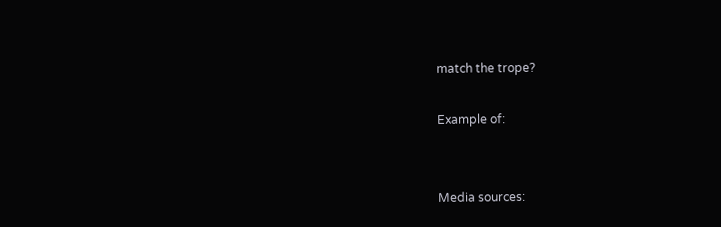match the trope?

Example of:


Media sources: